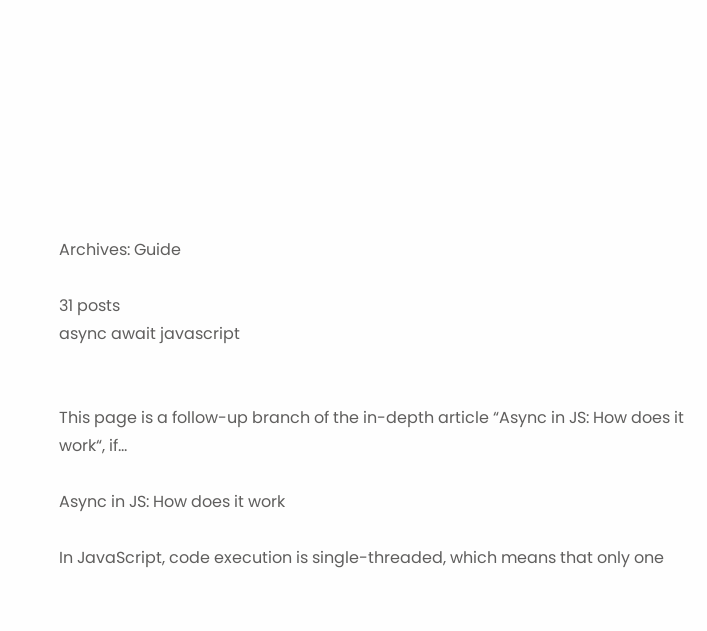Archives: Guide

31 posts
async await javascript


This page is a follow-up branch of the in-depth article “Async in JS: How does it work“, if…

Async in JS: How does it work

In JavaScript, code execution is single-threaded, which means that only one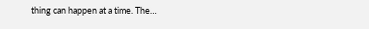thing can happen at a time. The…